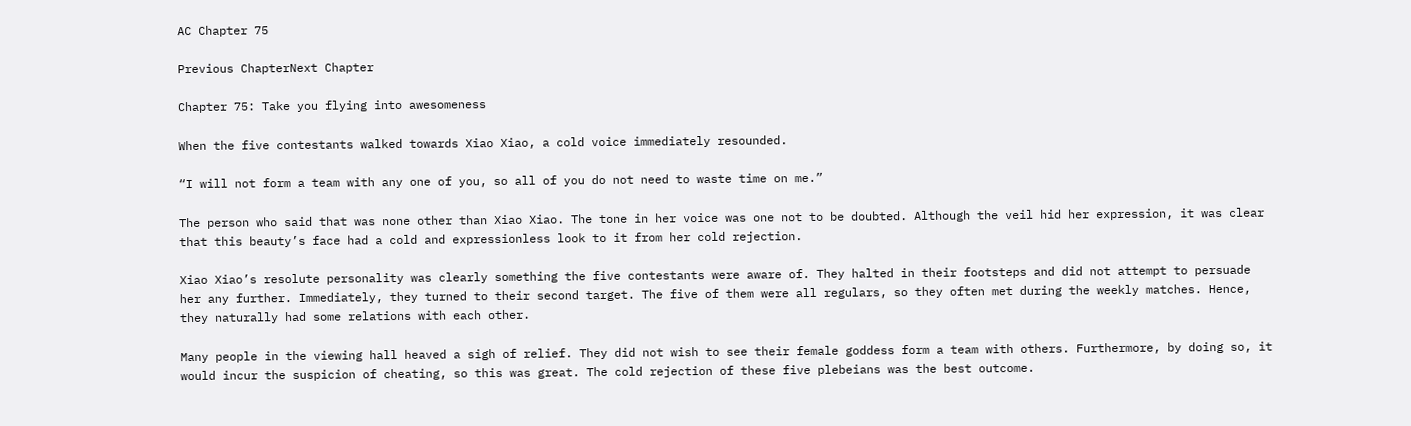AC Chapter 75

Previous ChapterNext Chapter

Chapter 75: Take you flying into awesomeness

When the five contestants walked towards Xiao Xiao, a cold voice immediately resounded.

“I will not form a team with any one of you, so all of you do not need to waste time on me.”

The person who said that was none other than Xiao Xiao. The tone in her voice was one not to be doubted. Although the veil hid her expression, it was clear that this beauty’s face had a cold and expressionless look to it from her cold rejection.

Xiao Xiao’s resolute personality was clearly something the five contestants were aware of. They halted in their footsteps and did not attempt to persuade her any further. Immediately, they turned to their second target. The five of them were all regulars, so they often met during the weekly matches. Hence, they naturally had some relations with each other.

Many people in the viewing hall heaved a sigh of relief. They did not wish to see their female goddess form a team with others. Furthermore, by doing so, it would incur the suspicion of cheating, so this was great. The cold rejection of these five plebeians was the best outcome.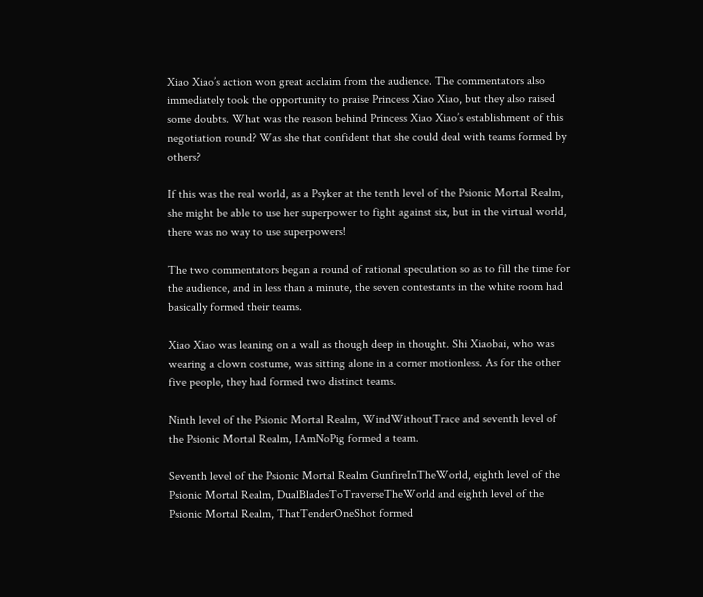Xiao Xiao’s action won great acclaim from the audience. The commentators also immediately took the opportunity to praise Princess Xiao Xiao, but they also raised some doubts. What was the reason behind Princess Xiao Xiao’s establishment of this negotiation round? Was she that confident that she could deal with teams formed by others?

If this was the real world, as a Psyker at the tenth level of the Psionic Mortal Realm, she might be able to use her superpower to fight against six, but in the virtual world, there was no way to use superpowers!

The two commentators began a round of rational speculation so as to fill the time for the audience, and in less than a minute, the seven contestants in the white room had basically formed their teams.

Xiao Xiao was leaning on a wall as though deep in thought. Shi Xiaobai, who was wearing a clown costume, was sitting alone in a corner motionless. As for the other five people, they had formed two distinct teams.

Ninth level of the Psionic Mortal Realm, WindWithoutTrace and seventh level of the Psionic Mortal Realm, IAmNoPig formed a team.

Seventh level of the Psionic Mortal Realm GunfireInTheWorld, eighth level of the Psionic Mortal Realm, DualBladesToTraverseTheWorld and eighth level of the Psionic Mortal Realm, ThatTenderOneShot formed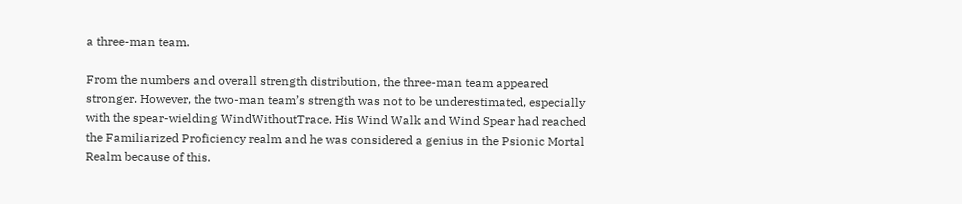a three-man team.

From the numbers and overall strength distribution, the three-man team appeared stronger. However, the two-man team’s strength was not to be underestimated, especially with the spear-wielding WindWithoutTrace. His Wind Walk and Wind Spear had reached the Familiarized Proficiency realm and he was considered a genius in the Psionic Mortal Realm because of this.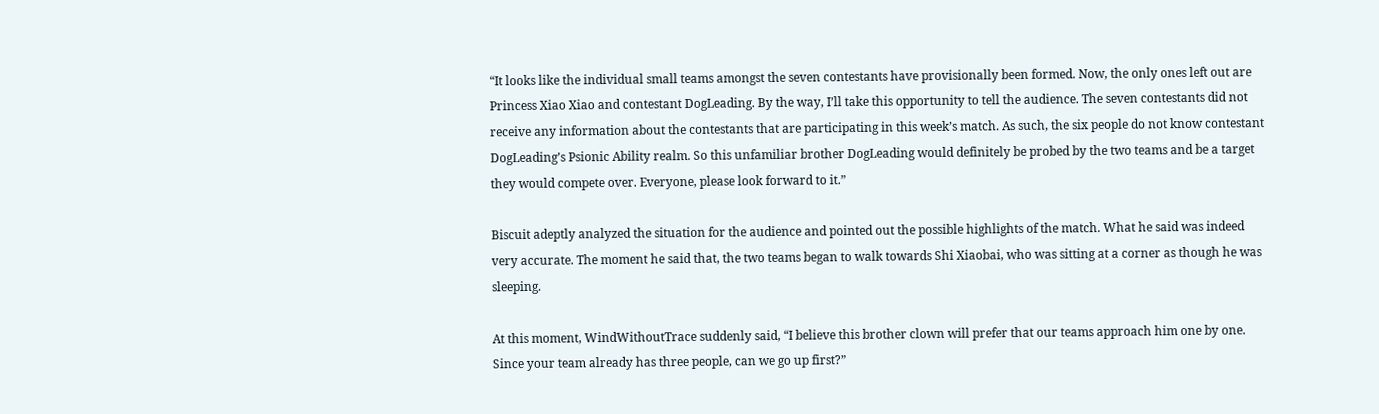“It looks like the individual small teams amongst the seven contestants have provisionally been formed. Now, the only ones left out are Princess Xiao Xiao and contestant DogLeading. By the way, I’ll take this opportunity to tell the audience. The seven contestants did not receive any information about the contestants that are participating in this week’s match. As such, the six people do not know contestant DogLeading’s Psionic Ability realm. So this unfamiliar brother DogLeading would definitely be probed by the two teams and be a target they would compete over. Everyone, please look forward to it.”

Biscuit adeptly analyzed the situation for the audience and pointed out the possible highlights of the match. What he said was indeed very accurate. The moment he said that, the two teams began to walk towards Shi Xiaobai, who was sitting at a corner as though he was sleeping.

At this moment, WindWithoutTrace suddenly said, “I believe this brother clown will prefer that our teams approach him one by one. Since your team already has three people, can we go up first?”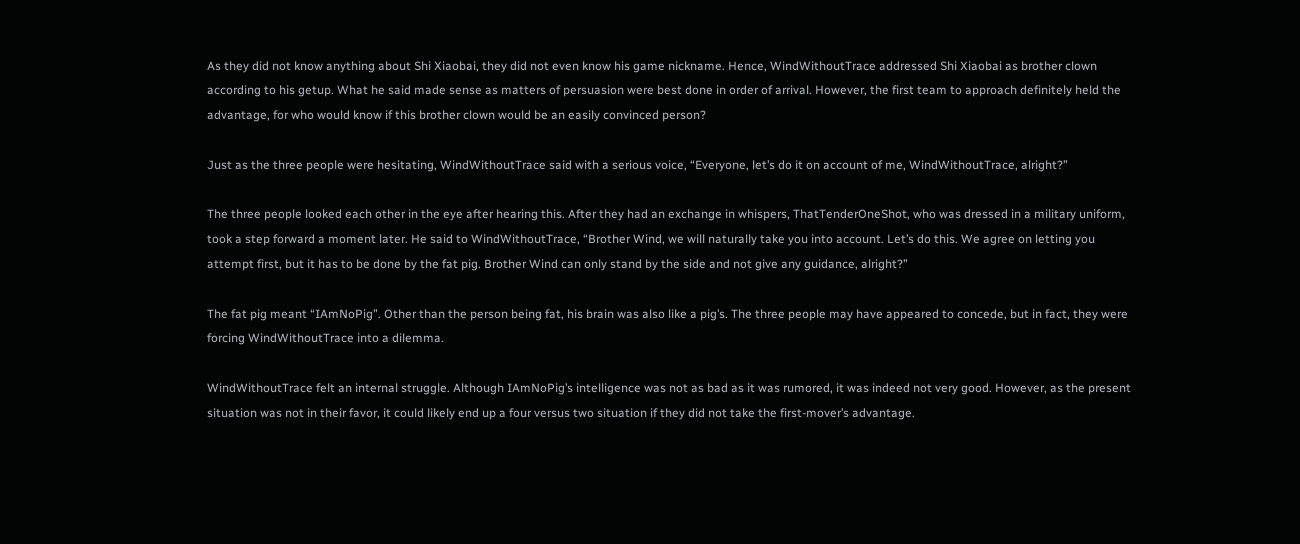As they did not know anything about Shi Xiaobai, they did not even know his game nickname. Hence, WindWithoutTrace addressed Shi Xiaobai as brother clown according to his getup. What he said made sense as matters of persuasion were best done in order of arrival. However, the first team to approach definitely held the advantage, for who would know if this brother clown would be an easily convinced person?

Just as the three people were hesitating, WindWithoutTrace said with a serious voice, “Everyone, let’s do it on account of me, WindWithoutTrace, alright?”

The three people looked each other in the eye after hearing this. After they had an exchange in whispers, ThatTenderOneShot, who was dressed in a military uniform, took a step forward a moment later. He said to WindWithoutTrace, “Brother Wind, we will naturally take you into account. Let’s do this. We agree on letting you attempt first, but it has to be done by the fat pig. Brother Wind can only stand by the side and not give any guidance, alright?”

The fat pig meant “IAmNoPig”. Other than the person being fat, his brain was also like a pig’s. The three people may have appeared to concede, but in fact, they were forcing WindWithoutTrace into a dilemma.

WindWithoutTrace felt an internal struggle. Although IAmNoPig’s intelligence was not as bad as it was rumored, it was indeed not very good. However, as the present situation was not in their favor, it could likely end up a four versus two situation if they did not take the first-mover’s advantage.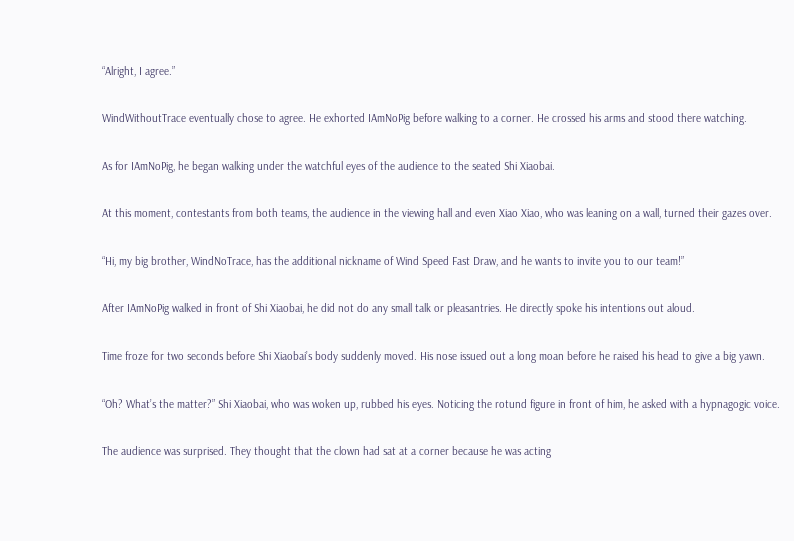“Alright, I agree.”

WindWithoutTrace eventually chose to agree. He exhorted IAmNoPig before walking to a corner. He crossed his arms and stood there watching.

As for IAmNoPig, he began walking under the watchful eyes of the audience to the seated Shi Xiaobai.

At this moment, contestants from both teams, the audience in the viewing hall and even Xiao Xiao, who was leaning on a wall, turned their gazes over.

“Hi, my big brother, WindNoTrace, has the additional nickname of Wind Speed Fast Draw, and he wants to invite you to our team!”

After IAmNoPig walked in front of Shi Xiaobai, he did not do any small talk or pleasantries. He directly spoke his intentions out aloud.

Time froze for two seconds before Shi Xiaobai’s body suddenly moved. His nose issued out a long moan before he raised his head to give a big yawn.

“Oh? What’s the matter?” Shi Xiaobai, who was woken up, rubbed his eyes. Noticing the rotund figure in front of him, he asked with a hypnagogic voice.

The audience was surprised. They thought that the clown had sat at a corner because he was acting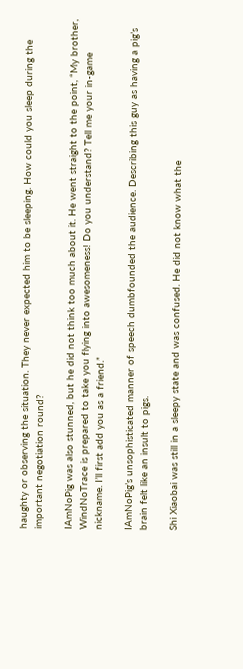haughty or observing the situation. They never expected him to be sleeping. How could you sleep during the important negotiation round?

IAmNoPig was also stunned, but he did not think too much about it. He went straight to the point, “My brother, WindNoTrace is prepared to take you flying into awesomeness! Do you understand? Tell me your in-game nickname. I’ll first add you as a friend.”

IAmNoPig’s unsophisticated manner of speech dumbfounded the audience. Describing this guy as having a pig’s brain felt like an insult to pigs.

Shi Xiaobai was still in a sleepy state and was confused. He did not know what the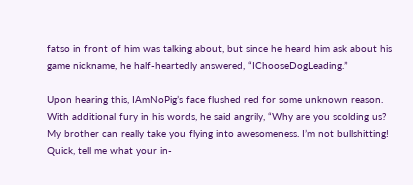fatso in front of him was talking about, but since he heard him ask about his game nickname, he half-heartedly answered, “IChooseDogLeading.”

Upon hearing this, IAmNoPig’s face flushed red for some unknown reason. With additional fury in his words, he said angrily, “Why are you scolding us? My brother can really take you flying into awesomeness. I’m not bullshitting! Quick, tell me what your in-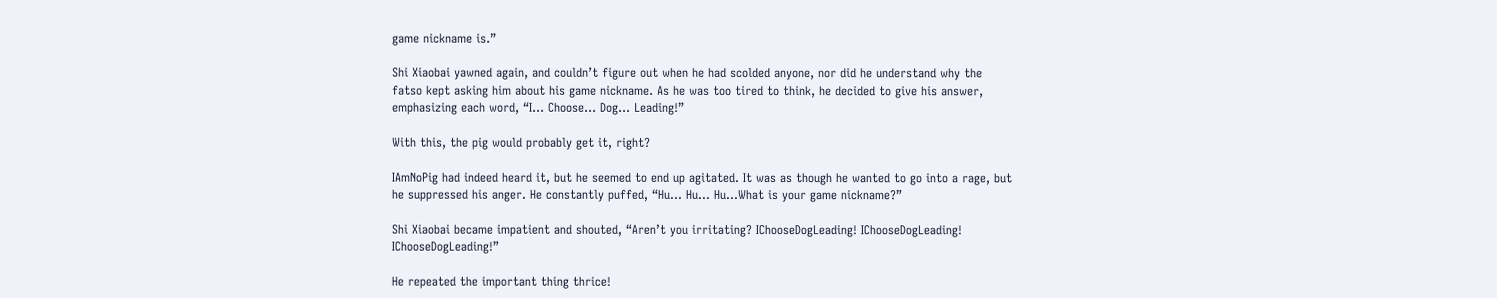game nickname is.”

Shi Xiaobai yawned again, and couldn’t figure out when he had scolded anyone, nor did he understand why the fatso kept asking him about his game nickname. As he was too tired to think, he decided to give his answer, emphasizing each word, “I… Choose… Dog… Leading!”

With this, the pig would probably get it, right?

IAmNoPig had indeed heard it, but he seemed to end up agitated. It was as though he wanted to go into a rage, but he suppressed his anger. He constantly puffed, “Hu… Hu… Hu…What is your game nickname?”

Shi Xiaobai became impatient and shouted, “Aren’t you irritating? IChooseDogLeading! IChooseDogLeading! IChooseDogLeading!”

He repeated the important thing thrice!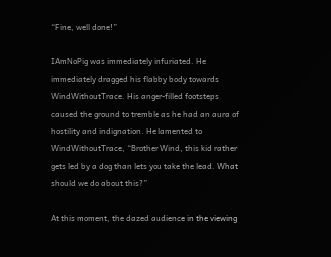“Fine, well done!”

IAmNoPig was immediately infuriated. He immediately dragged his flabby body towards WindWithoutTrace. His anger-filled footsteps caused the ground to tremble as he had an aura of hostility and indignation. He lamented to WindWithoutTrace, “Brother Wind, this kid rather gets led by a dog than lets you take the lead. What should we do about this?”

At this moment, the dazed audience in the viewing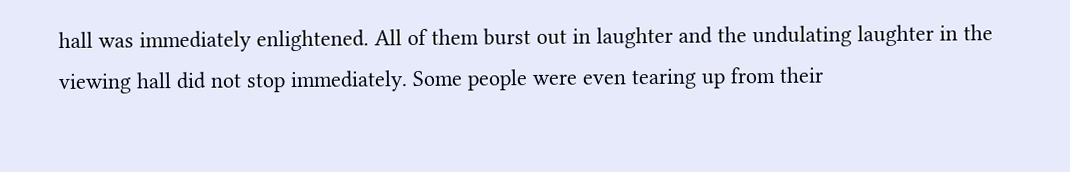hall was immediately enlightened. All of them burst out in laughter and the undulating laughter in the viewing hall did not stop immediately. Some people were even tearing up from their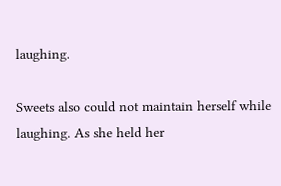laughing.

Sweets also could not maintain herself while laughing. As she held her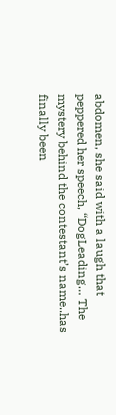abdomen, she said with a laugh that peppered her speech, “DogLeading… The mystery behind the contestant’s name..has finally been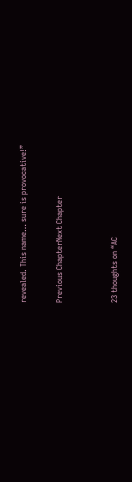revealed. This name… sure is provocative!”

Previous ChapterNext Chapter


23 thoughts on “AC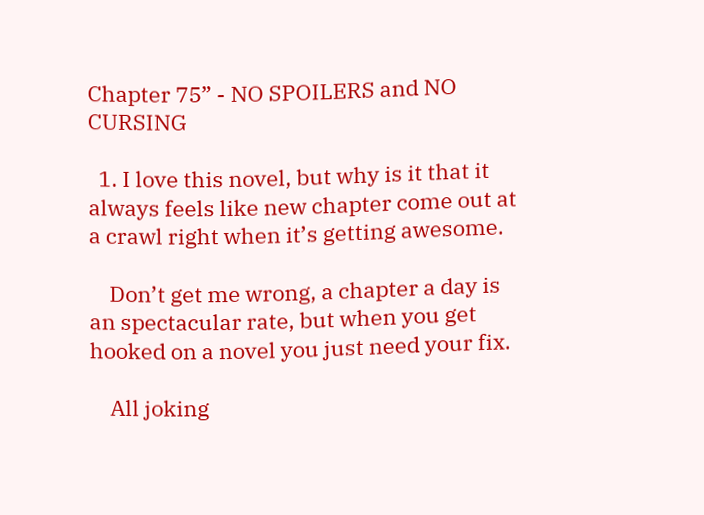Chapter 75” - NO SPOILERS and NO CURSING

  1. I love this novel, but why is it that it always feels like new chapter come out at a crawl right when it’s getting awesome.

    Don’t get me wrong, a chapter a day is an spectacular rate, but when you get hooked on a novel you just need your fix.

    All joking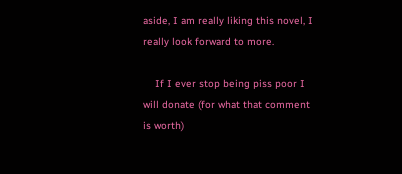aside, I am really liking this novel, I really look forward to more.

    If I ever stop being piss poor I will donate (for what that comment is worth)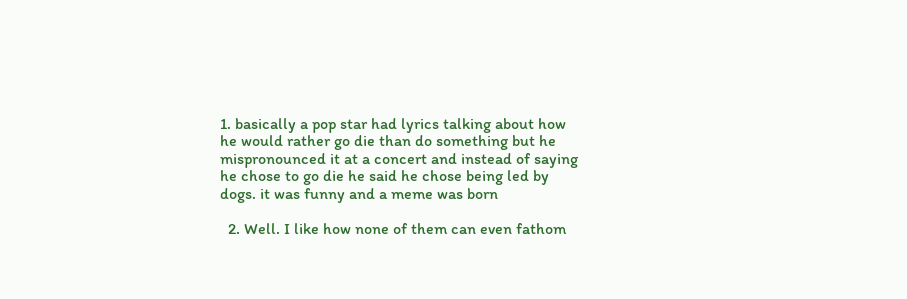1. basically a pop star had lyrics talking about how he would rather go die than do something but he mispronounced it at a concert and instead of saying he chose to go die he said he chose being led by dogs. it was funny and a meme was born

  2. Well. I like how none of them can even fathom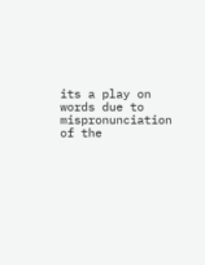its a play on words due to mispronunciation of the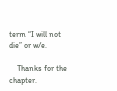term “I will not die” or w/e.

    Thanks for the chapter.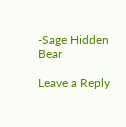-Sage Hidden Bear

Leave a Reply